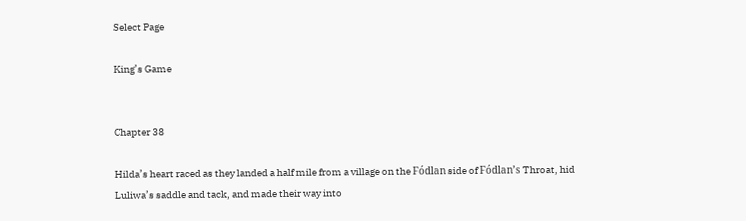Select Page

King’s Game


Chapter 38

Hilda’s heart raced as they landed a half mile from a village on the Fódlan side of Fódlan’s Throat, hid Luliwa’s saddle and tack, and made their way into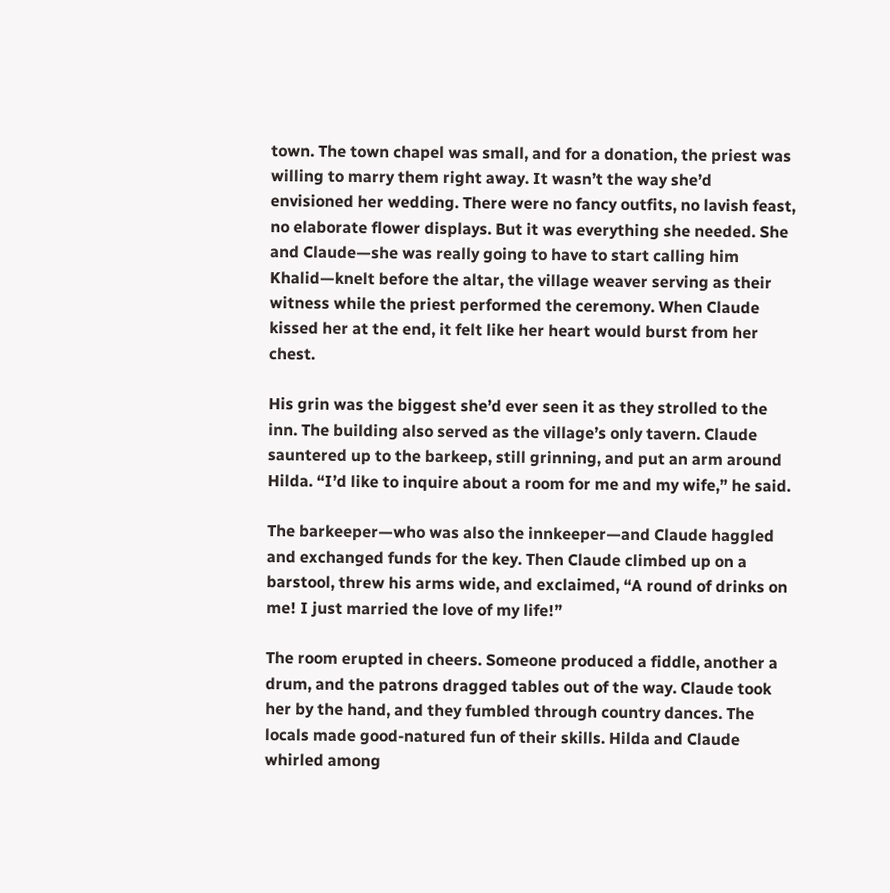town. The town chapel was small, and for a donation, the priest was willing to marry them right away. It wasn’t the way she’d envisioned her wedding. There were no fancy outfits, no lavish feast, no elaborate flower displays. But it was everything she needed. She and Claude—she was really going to have to start calling him Khalid—knelt before the altar, the village weaver serving as their witness while the priest performed the ceremony. When Claude kissed her at the end, it felt like her heart would burst from her chest.

His grin was the biggest she’d ever seen it as they strolled to the inn. The building also served as the village’s only tavern. Claude sauntered up to the barkeep, still grinning, and put an arm around Hilda. “I’d like to inquire about a room for me and my wife,” he said.

The barkeeper—who was also the innkeeper—and Claude haggled and exchanged funds for the key. Then Claude climbed up on a barstool, threw his arms wide, and exclaimed, “A round of drinks on me! I just married the love of my life!”

The room erupted in cheers. Someone produced a fiddle, another a drum, and the patrons dragged tables out of the way. Claude took her by the hand, and they fumbled through country dances. The locals made good-natured fun of their skills. Hilda and Claude whirled among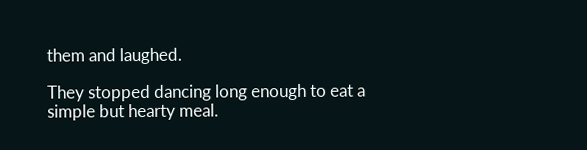them and laughed.

They stopped dancing long enough to eat a simple but hearty meal.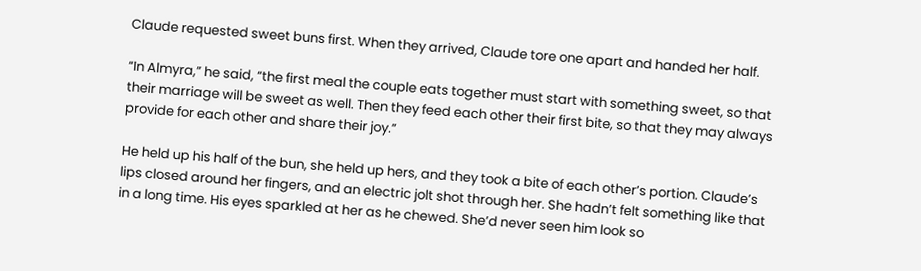Claude requested sweet buns first. When they arrived, Claude tore one apart and handed her half.

“In Almyra,” he said, “the first meal the couple eats together must start with something sweet, so that their marriage will be sweet as well. Then they feed each other their first bite, so that they may always provide for each other and share their joy.”

He held up his half of the bun, she held up hers, and they took a bite of each other’s portion. Claude’s lips closed around her fingers, and an electric jolt shot through her. She hadn’t felt something like that in a long time. His eyes sparkled at her as he chewed. She’d never seen him look so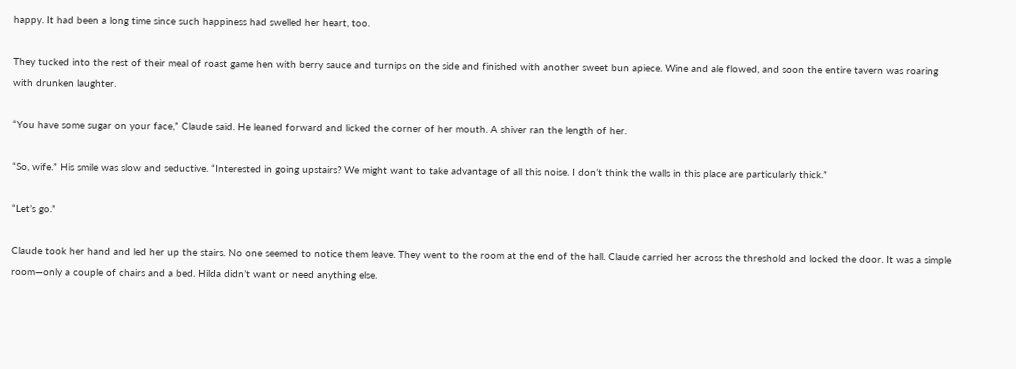happy. It had been a long time since such happiness had swelled her heart, too.

They tucked into the rest of their meal of roast game hen with berry sauce and turnips on the side and finished with another sweet bun apiece. Wine and ale flowed, and soon the entire tavern was roaring with drunken laughter.

“You have some sugar on your face,” Claude said. He leaned forward and licked the corner of her mouth. A shiver ran the length of her.

“So, wife.” His smile was slow and seductive. “Interested in going upstairs? We might want to take advantage of all this noise. I don’t think the walls in this place are particularly thick.”

“Let’s go.”

Claude took her hand and led her up the stairs. No one seemed to notice them leave. They went to the room at the end of the hall. Claude carried her across the threshold and locked the door. It was a simple room—only a couple of chairs and a bed. Hilda didn’t want or need anything else.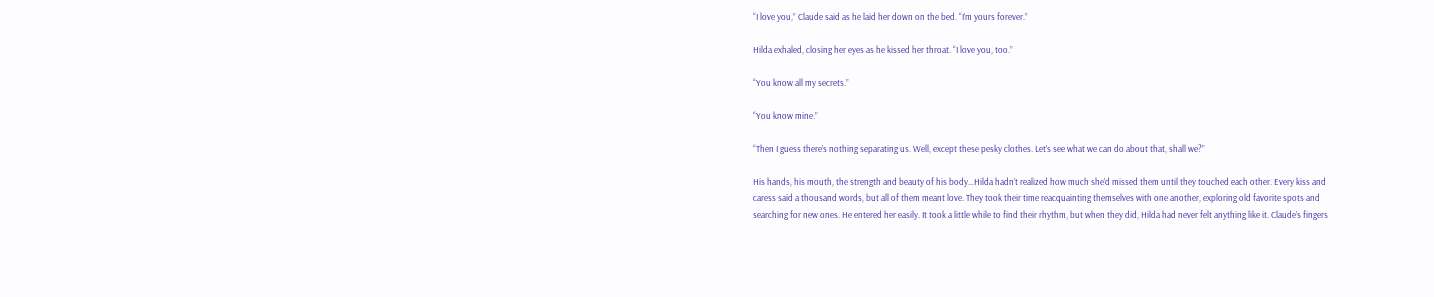“I love you,” Claude said as he laid her down on the bed. “I’m yours forever.”

Hilda exhaled, closing her eyes as he kissed her throat. “I love you, too.”

“You know all my secrets.”

“You know mine.”

“Then I guess there’s nothing separating us. Well, except these pesky clothes. Let’s see what we can do about that, shall we?”

His hands, his mouth, the strength and beauty of his body…Hilda hadn’t realized how much she’d missed them until they touched each other. Every kiss and caress said a thousand words, but all of them meant love. They took their time reacquainting themselves with one another, exploring old favorite spots and searching for new ones. He entered her easily. It took a little while to find their rhythm, but when they did, Hilda had never felt anything like it. Claude’s fingers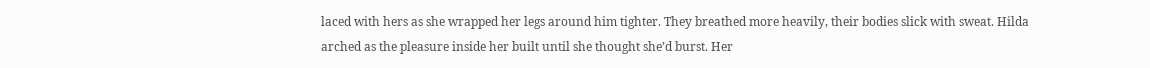laced with hers as she wrapped her legs around him tighter. They breathed more heavily, their bodies slick with sweat. Hilda arched as the pleasure inside her built until she thought she’d burst. Her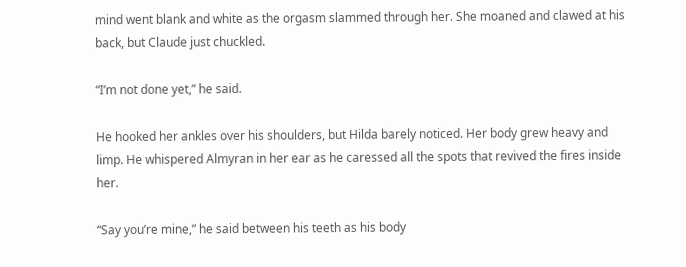mind went blank and white as the orgasm slammed through her. She moaned and clawed at his back, but Claude just chuckled.

“I’m not done yet,” he said.

He hooked her ankles over his shoulders, but Hilda barely noticed. Her body grew heavy and limp. He whispered Almyran in her ear as he caressed all the spots that revived the fires inside her.

“Say you’re mine,” he said between his teeth as his body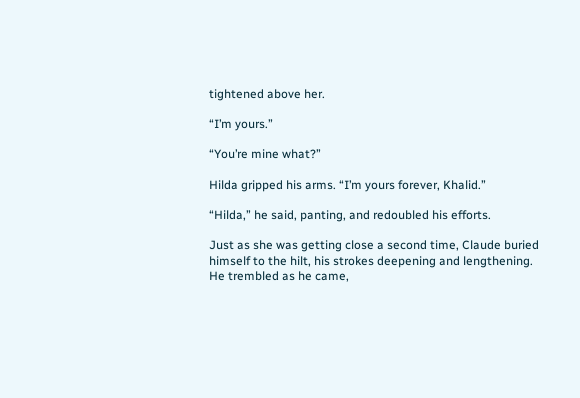tightened above her.

“I’m yours.”

“You’re mine what?”

Hilda gripped his arms. “I’m yours forever, Khalid.”

“Hilda,” he said, panting, and redoubled his efforts.

Just as she was getting close a second time, Claude buried himself to the hilt, his strokes deepening and lengthening. He trembled as he came,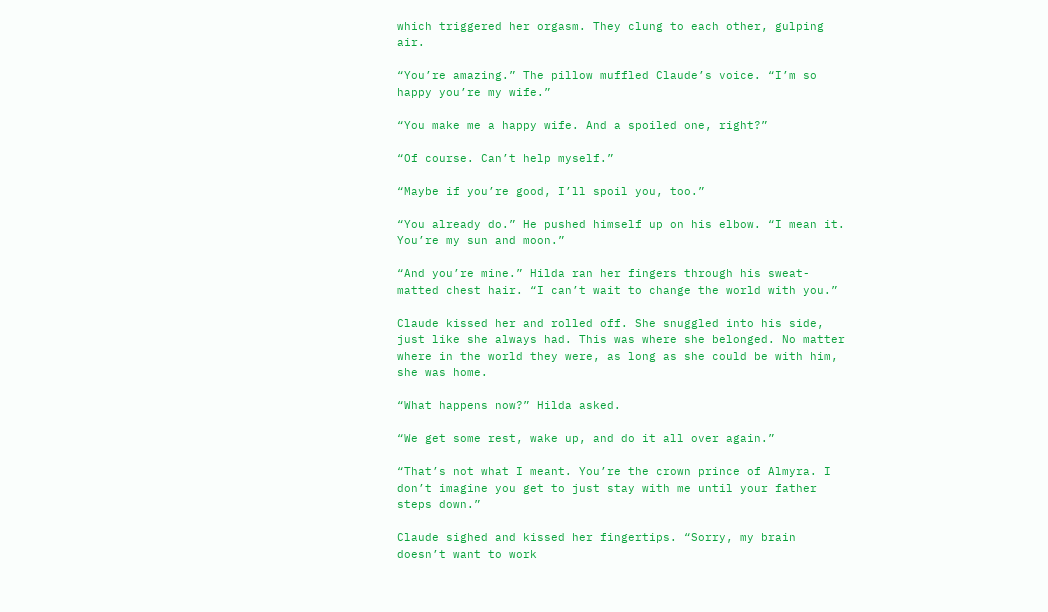which triggered her orgasm. They clung to each other, gulping air.

“You’re amazing.” The pillow muffled Claude’s voice. “I’m so happy you’re my wife.”

“You make me a happy wife. And a spoiled one, right?”

“Of course. Can’t help myself.”

“Maybe if you’re good, I’ll spoil you, too.”

“You already do.” He pushed himself up on his elbow. “I mean it. You’re my sun and moon.”

“And you’re mine.” Hilda ran her fingers through his sweat-matted chest hair. “I can’t wait to change the world with you.”

Claude kissed her and rolled off. She snuggled into his side, just like she always had. This was where she belonged. No matter where in the world they were, as long as she could be with him, she was home.

“What happens now?” Hilda asked.

“We get some rest, wake up, and do it all over again.”

“That’s not what I meant. You’re the crown prince of Almyra. I don’t imagine you get to just stay with me until your father steps down.”

Claude sighed and kissed her fingertips. “Sorry, my brain doesn’t want to work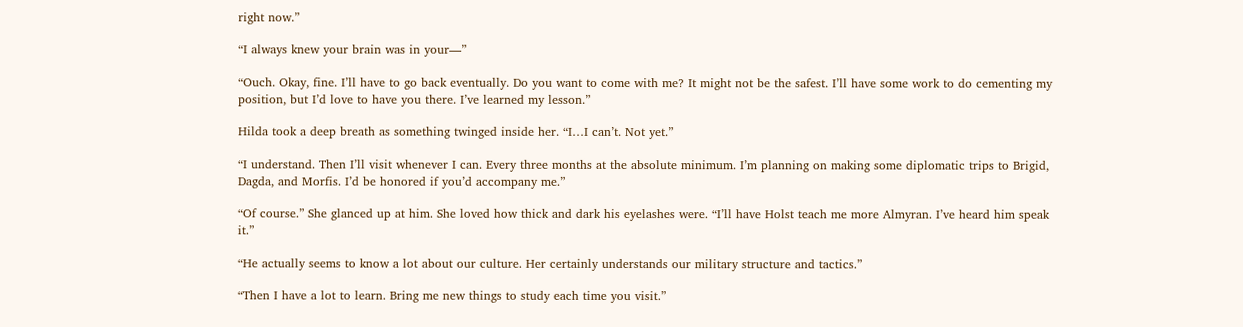right now.”

“I always knew your brain was in your—”

“Ouch. Okay, fine. I’ll have to go back eventually. Do you want to come with me? It might not be the safest. I’ll have some work to do cementing my position, but I’d love to have you there. I’ve learned my lesson.”

Hilda took a deep breath as something twinged inside her. “I…I can’t. Not yet.”

“I understand. Then I’ll visit whenever I can. Every three months at the absolute minimum. I’m planning on making some diplomatic trips to Brigid, Dagda, and Morfis. I’d be honored if you’d accompany me.”

“Of course.” She glanced up at him. She loved how thick and dark his eyelashes were. “I’ll have Holst teach me more Almyran. I’ve heard him speak it.”

“He actually seems to know a lot about our culture. Her certainly understands our military structure and tactics.”

“Then I have a lot to learn. Bring me new things to study each time you visit.”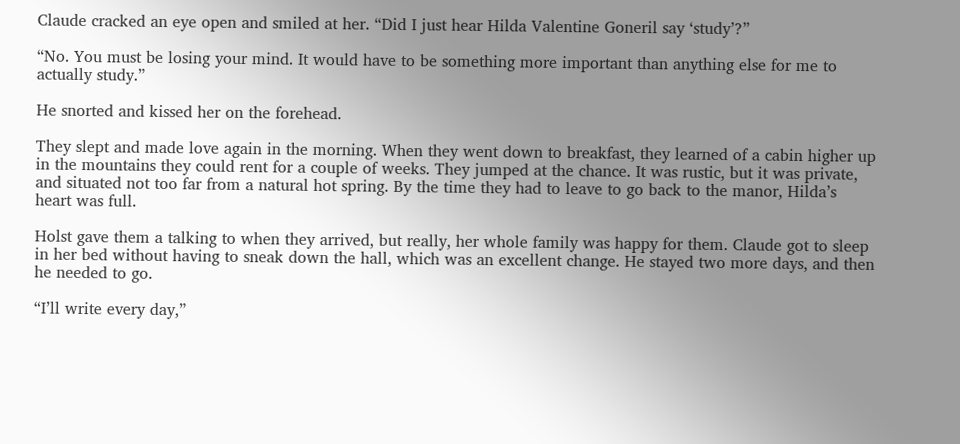Claude cracked an eye open and smiled at her. “Did I just hear Hilda Valentine Goneril say ‘study’?”

“No. You must be losing your mind. It would have to be something more important than anything else for me to actually study.”

He snorted and kissed her on the forehead.

They slept and made love again in the morning. When they went down to breakfast, they learned of a cabin higher up in the mountains they could rent for a couple of weeks. They jumped at the chance. It was rustic, but it was private, and situated not too far from a natural hot spring. By the time they had to leave to go back to the manor, Hilda’s heart was full.

Holst gave them a talking to when they arrived, but really, her whole family was happy for them. Claude got to sleep in her bed without having to sneak down the hall, which was an excellent change. He stayed two more days, and then he needed to go.

“I’ll write every day,”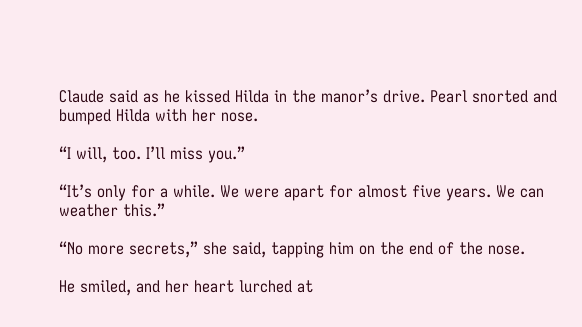Claude said as he kissed Hilda in the manor’s drive. Pearl snorted and bumped Hilda with her nose.

“I will, too. I’ll miss you.”

“It’s only for a while. We were apart for almost five years. We can weather this.”

“No more secrets,” she said, tapping him on the end of the nose.

He smiled, and her heart lurched at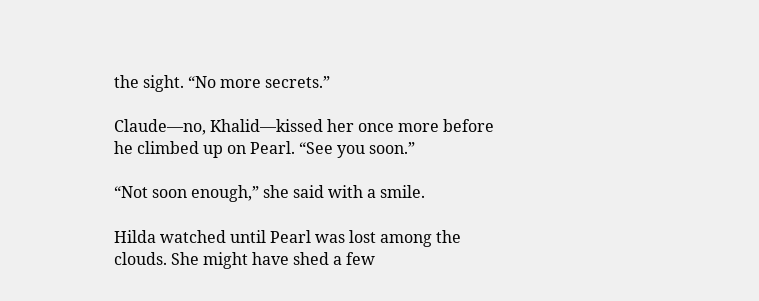the sight. “No more secrets.”

Claude—no, Khalid—kissed her once more before he climbed up on Pearl. “See you soon.”

“Not soon enough,” she said with a smile.

Hilda watched until Pearl was lost among the clouds. She might have shed a few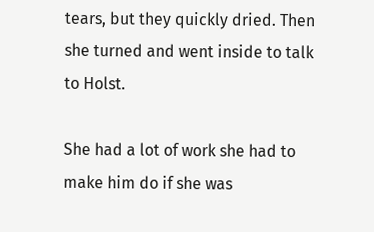tears, but they quickly dried. Then she turned and went inside to talk to Holst.

She had a lot of work she had to make him do if she was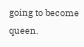going to become queen.